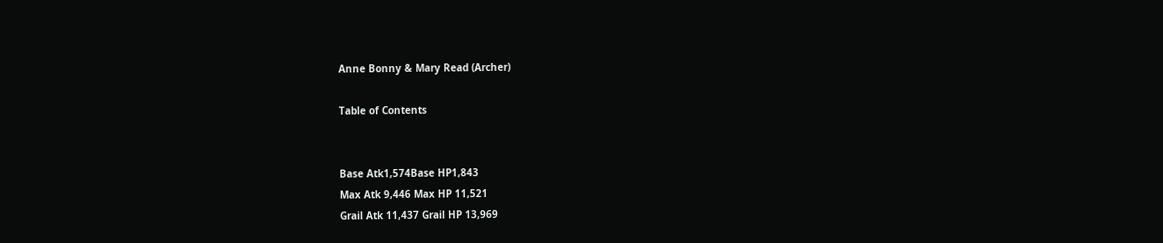Anne Bonny & Mary Read (Archer)

Table of Contents


Base Atk1,574Base HP1,843
Max Atk 9,446 Max HP 11,521
Grail Atk 11,437 Grail HP 13,969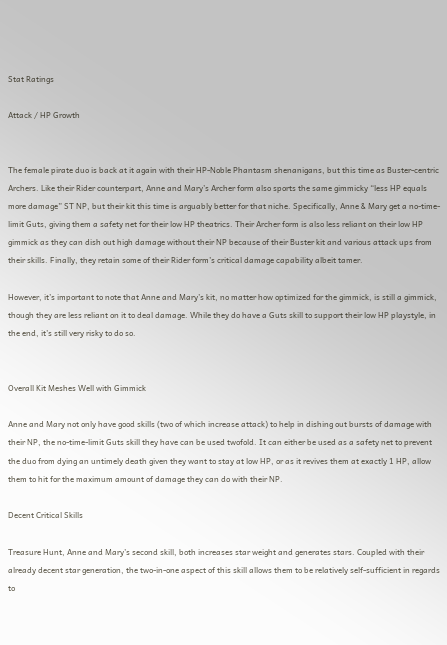Stat Ratings

Attack / HP Growth


The female pirate duo is back at it again with their HP-Noble Phantasm shenanigans, but this time as Buster-centric Archers. Like their Rider counterpart, Anne and Mary’s Archer form also sports the same gimmicky “less HP equals more damage” ST NP, but their kit this time is arguably better for that niche. Specifically, Anne & Mary get a no-time-limit Guts, giving them a safety net for their low HP theatrics. Their Archer form is also less reliant on their low HP gimmick as they can dish out high damage without their NP because of their Buster kit and various attack ups from their skills. Finally, they retain some of their Rider form’s critical damage capability albeit tamer.

However, it’s important to note that Anne and Mary’s kit, no matter how optimized for the gimmick, is still a gimmick, though they are less reliant on it to deal damage. While they do have a Guts skill to support their low HP playstyle, in the end, it’s still very risky to do so.


Overall Kit Meshes Well with Gimmick

Anne and Mary not only have good skills (two of which increase attack) to help in dishing out bursts of damage with their NP, the no-time-limit Guts skill they have can be used twofold. It can either be used as a safety net to prevent the duo from dying an untimely death given they want to stay at low HP, or as it revives them at exactly 1 HP, allow them to hit for the maximum amount of damage they can do with their NP.

Decent Critical Skills

Treasure Hunt, Anne and Mary’s second skill, both increases star weight and generates stars. Coupled with their already decent star generation, the two-in-one aspect of this skill allows them to be relatively self-sufficient in regards to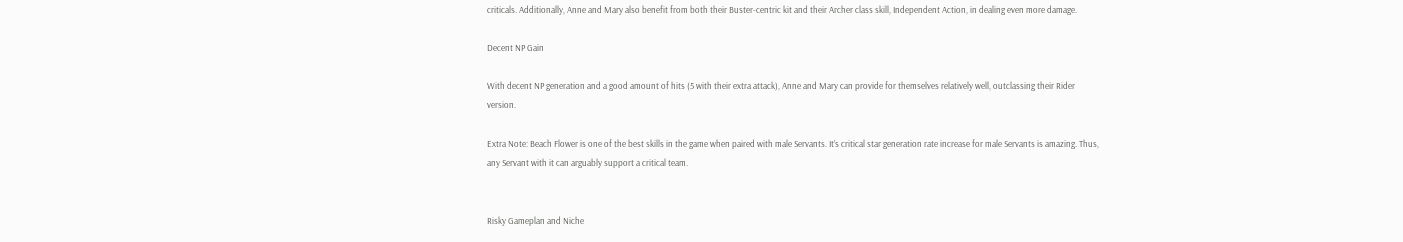criticals. Additionally, Anne and Mary also benefit from both their Buster-centric kit and their Archer class skill, Independent Action, in dealing even more damage.

Decent NP Gain

With decent NP generation and a good amount of hits (5 with their extra attack), Anne and Mary can provide for themselves relatively well, outclassing their Rider version.

Extra Note: Beach Flower is one of the best skills in the game when paired with male Servants. It’s critical star generation rate increase for male Servants is amazing. Thus, any Servant with it can arguably support a critical team.


Risky Gameplan and Niche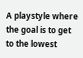A playstyle where the goal is to get to the lowest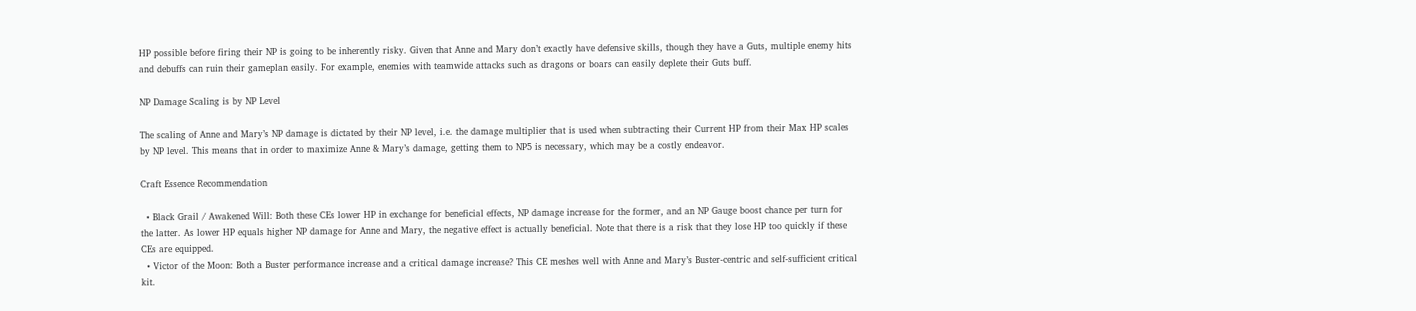HP possible before firing their NP is going to be inherently risky. Given that Anne and Mary don’t exactly have defensive skills, though they have a Guts, multiple enemy hits and debuffs can ruin their gameplan easily. For example, enemies with teamwide attacks such as dragons or boars can easily deplete their Guts buff.

NP Damage Scaling is by NP Level

The scaling of Anne and Mary’s NP damage is dictated by their NP level, i.e. the damage multiplier that is used when subtracting their Current HP from their Max HP scales by NP level. This means that in order to maximize Anne & Mary’s damage, getting them to NP5 is necessary, which may be a costly endeavor.

Craft Essence Recommendation

  • Black Grail / Awakened Will: Both these CEs lower HP in exchange for beneficial effects, NP damage increase for the former, and an NP Gauge boost chance per turn for the latter. As lower HP equals higher NP damage for Anne and Mary, the negative effect is actually beneficial. Note that there is a risk that they lose HP too quickly if these CEs are equipped.
  • Victor of the Moon: Both a Buster performance increase and a critical damage increase? This CE meshes well with Anne and Mary’s Buster-centric and self-sufficient critical kit.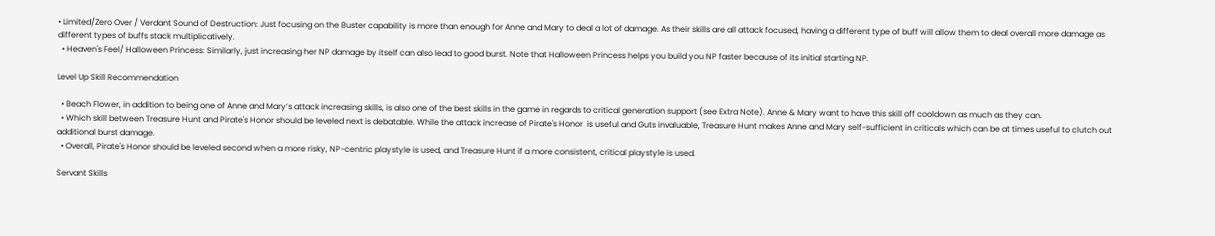• Limited/Zero Over / Verdant Sound of Destruction: Just focusing on the Buster capability is more than enough for Anne and Mary to deal a lot of damage. As their skills are all attack focused, having a different type of buff will allow them to deal overall more damage as different types of buffs stack multiplicatively.
  • Heaven's Feel/ Halloween Princess: Similarly, just increasing her NP damage by itself can also lead to good burst. Note that Halloween Princess helps you build you NP faster because of its initial starting NP.

Level Up Skill Recommendation

  • Beach Flower, in addition to being one of Anne and Mary’s attack increasing skills, is also one of the best skills in the game in regards to critical generation support (see Extra Note). Anne & Mary want to have this skill off cooldown as much as they can.
  • Which skill between Treasure Hunt and Pirate's Honor should be leveled next is debatable. While the attack increase of Pirate's Honor  is useful and Guts invaluable, Treasure Hunt makes Anne and Mary self-sufficient in criticals which can be at times useful to clutch out additional burst damage.
  • Overall, Pirate's Honor should be leveled second when a more risky, NP-centric playstyle is used, and Treasure Hunt if a more consistent, critical playstyle is used.

Servant Skills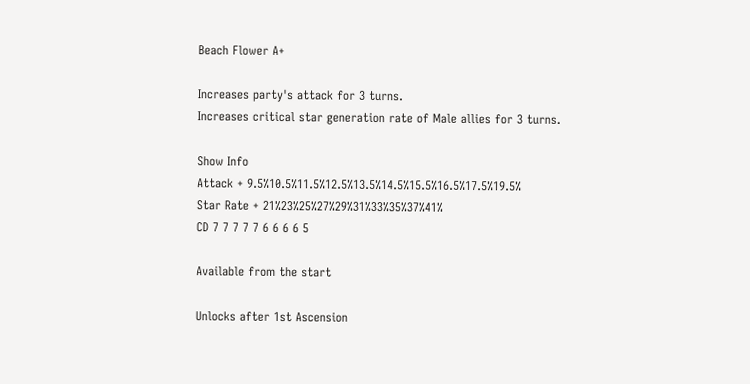Beach Flower A+

Increases party's attack for 3 turns.
Increases critical star generation rate of Male allies for 3 turns.

Show Info
Attack + 9.5%10.5%11.5%12.5%13.5%14.5%15.5%16.5%17.5%19.5%
Star Rate + 21%23%25%27%29%31%33%35%37%41%
CD 7 7 7 7 7 6 6 6 6 5

Available from the start

Unlocks after 1st Ascension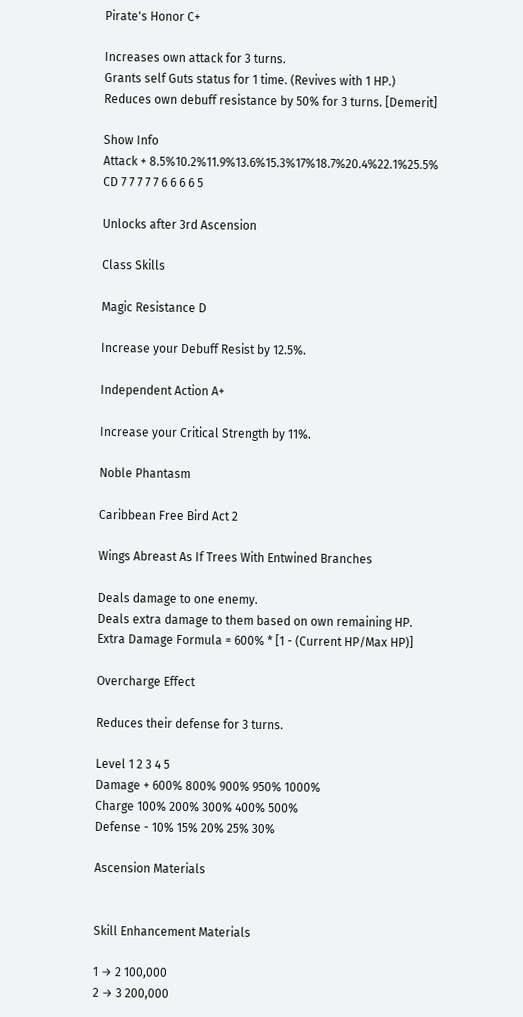Pirate's Honor C+

Increases own attack for 3 turns.
Grants self Guts status for 1 time. (Revives with 1 HP.)
Reduces own debuff resistance by 50% for 3 turns. [Demerit]

Show Info
Attack + 8.5%10.2%11.9%13.6%15.3%17%18.7%20.4%22.1%25.5%
CD 7 7 7 7 7 6 6 6 6 5

Unlocks after 3rd Ascension

Class Skills

Magic Resistance D

Increase your Debuff Resist by 12.5%.

Independent Action A+

Increase your Critical Strength by 11%.

Noble Phantasm

Caribbean Free Bird Act 2

Wings Abreast As If Trees With Entwined Branches

Deals damage to one enemy.
Deals extra damage to them based on own remaining HP.
Extra Damage Formula = 600% * [1 - (Current HP/Max HP)]

Overcharge Effect

Reduces their defense for 3 turns.

Level 1 2 3 4 5
Damage + 600% 800% 900% 950% 1000%
Charge 100% 200% 300% 400% 500%
Defense - 10% 15% 20% 25% 30%

Ascension Materials


Skill Enhancement Materials

1 → 2 100,000
2 → 3 200,000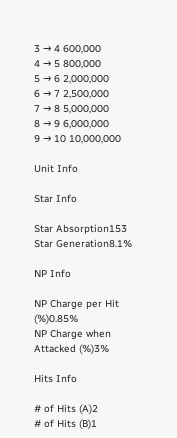3 → 4 600,000
4 → 5 800,000
5 → 6 2,000,000
6 → 7 2,500,000
7 → 8 5,000,000
8 → 9 6,000,000
9 → 10 10,000,000

Unit Info

Star Info

Star Absorption153
Star Generation8.1%

NP Info

NP Charge per Hit (%)0.85%
NP Charge when Attacked (%)3%

Hits Info

# of Hits (A)2
# of Hits (B)1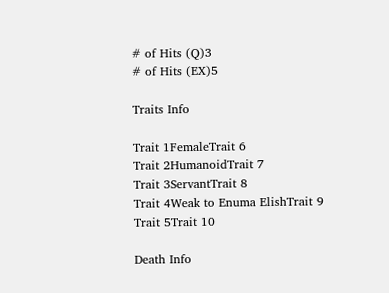# of Hits (Q)3
# of Hits (EX)5

Traits Info

Trait 1FemaleTrait 6
Trait 2HumanoidTrait 7
Trait 3ServantTrait 8
Trait 4Weak to Enuma ElishTrait 9
Trait 5Trait 10

Death Info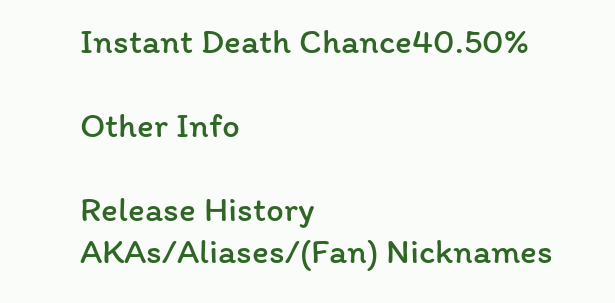Instant Death Chance40.50%

Other Info

Release History
AKAs/Aliases/(Fan) Nicknames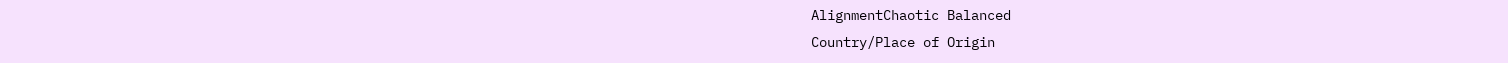AlignmentChaotic Balanced
Country/Place of Origin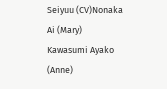Seiyuu (CV)Nonaka Ai (Mary) Kawasumi Ayako (Anne)